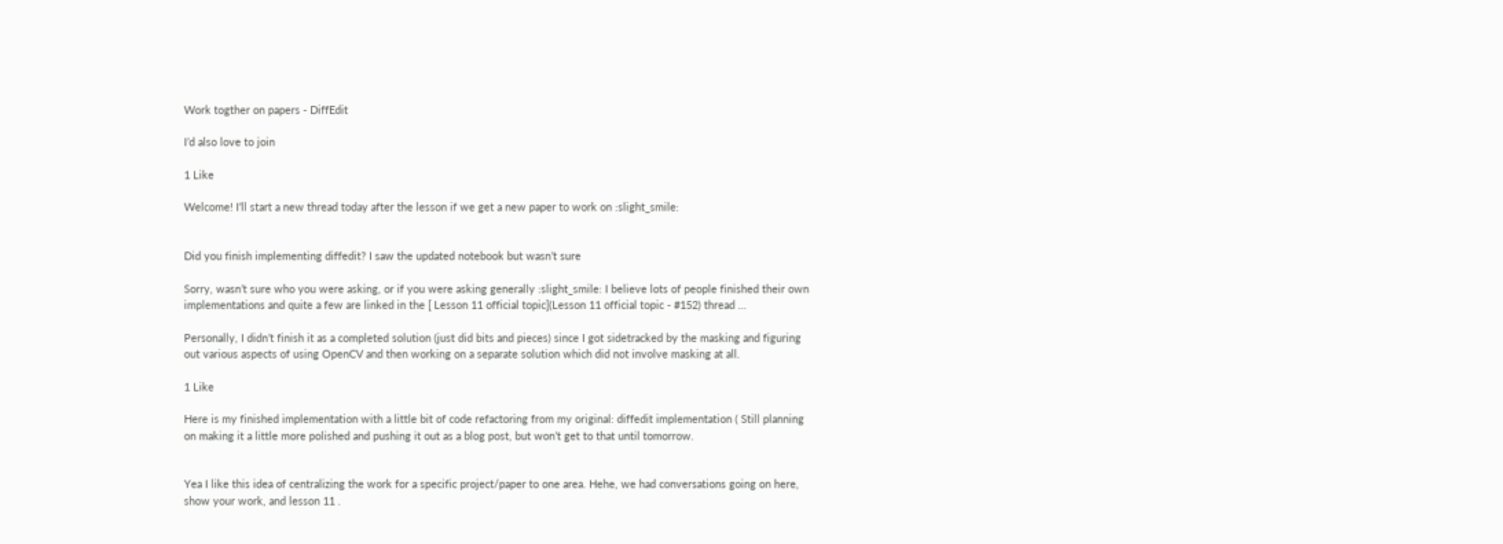Work togther on papers - DiffEdit

I’d also love to join

1 Like

Welcome! I’ll start a new thread today after the lesson if we get a new paper to work on :slight_smile:


Did you finish implementing diffedit? I saw the updated notebook but wasn’t sure

Sorry, wasn’t sure who you were asking, or if you were asking generally :slight_smile: I believe lots of people finished their own implementations and quite a few are linked in the [ Lesson 11 official topic](Lesson 11 official topic - #152) thread …

Personally, I didn’t finish it as a completed solution (just did bits and pieces) since I got sidetracked by the masking and figuring out various aspects of using OpenCV and then working on a separate solution which did not involve masking at all.

1 Like

Here is my finished implementation with a little bit of code refactoring from my original: diffedit implementation ( Still planning on making it a little more polished and pushing it out as a blog post, but won’t get to that until tomorrow.


Yea I like this idea of centralizing the work for a specific project/paper to one area. Hehe, we had conversations going on here, show your work, and lesson 11 .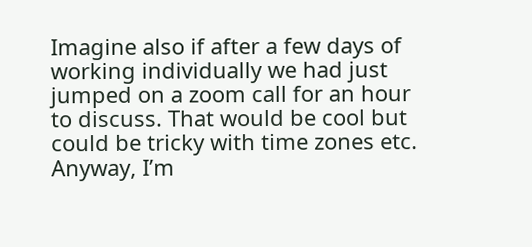Imagine also if after a few days of working individually we had just jumped on a zoom call for an hour to discuss. That would be cool but could be tricky with time zones etc. Anyway, I’m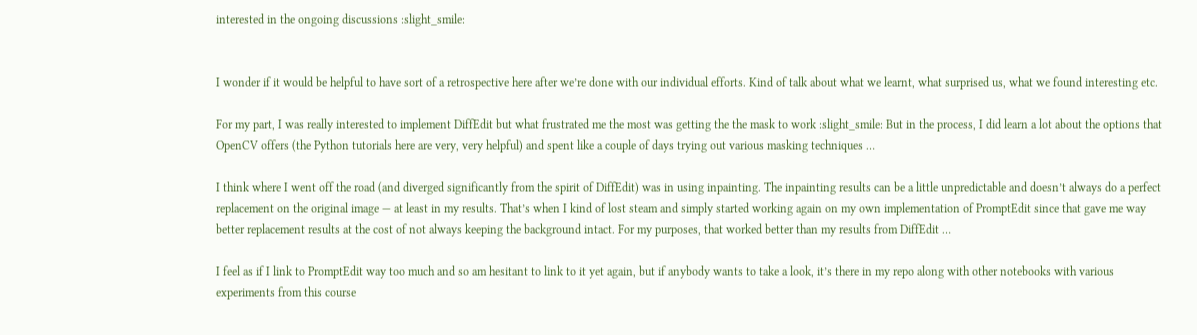interested in the ongoing discussions :slight_smile:


I wonder if it would be helpful to have sort of a retrospective here after we’re done with our individual efforts. Kind of talk about what we learnt, what surprised us, what we found interesting etc.

For my part, I was really interested to implement DiffEdit but what frustrated me the most was getting the the mask to work :slight_smile: But in the process, I did learn a lot about the options that OpenCV offers (the Python tutorials here are very, very helpful) and spent like a couple of days trying out various masking techniques …

I think where I went off the road (and diverged significantly from the spirit of DiffEdit) was in using inpainting. The inpainting results can be a little unpredictable and doesn’t always do a perfect replacement on the original image — at least in my results. That’s when I kind of lost steam and simply started working again on my own implementation of PromptEdit since that gave me way better replacement results at the cost of not always keeping the background intact. For my purposes, that worked better than my results from DiffEdit …

I feel as if I link to PromptEdit way too much and so am hesitant to link to it yet again, but if anybody wants to take a look, it’s there in my repo along with other notebooks with various experiments from this course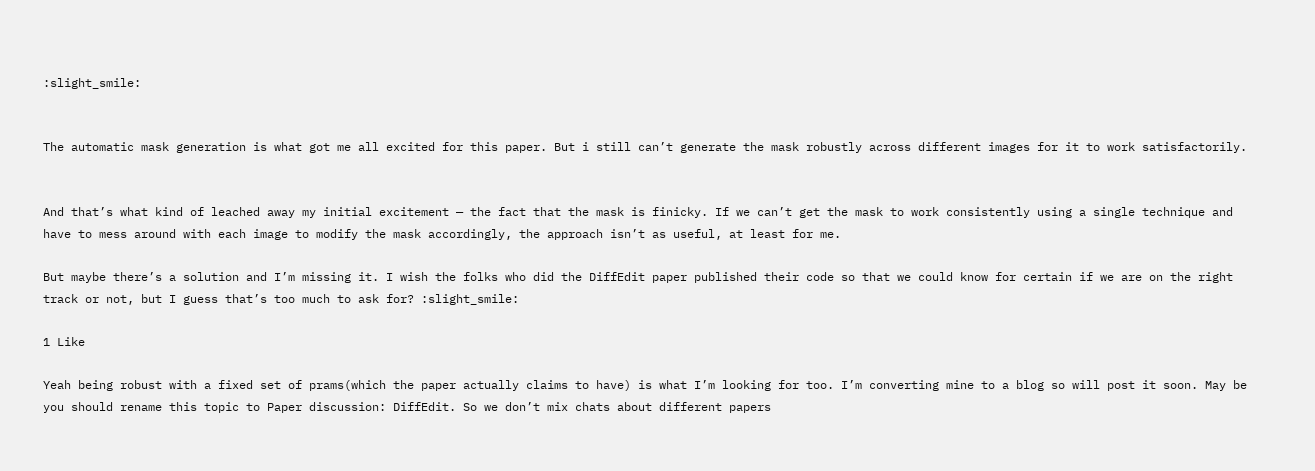:slight_smile:


The automatic mask generation is what got me all excited for this paper. But i still can’t generate the mask robustly across different images for it to work satisfactorily.


And that’s what kind of leached away my initial excitement — the fact that the mask is finicky. If we can’t get the mask to work consistently using a single technique and have to mess around with each image to modify the mask accordingly, the approach isn’t as useful, at least for me.

But maybe there’s a solution and I’m missing it. I wish the folks who did the DiffEdit paper published their code so that we could know for certain if we are on the right track or not, but I guess that’s too much to ask for? :slight_smile:

1 Like

Yeah being robust with a fixed set of prams(which the paper actually claims to have) is what I’m looking for too. I’m converting mine to a blog so will post it soon. May be you should rename this topic to Paper discussion: DiffEdit. So we don’t mix chats about different papers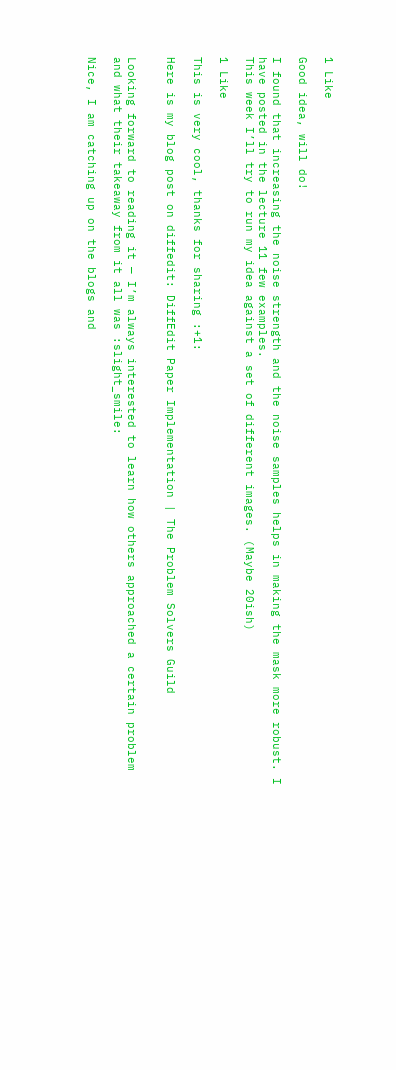1 Like

Good idea, will do!

I found that increasing the noise strength and the noise samples helps in making the mask more robust. I have posted in the lecture 11 few examples.
This week I’ll try to run my idea against a set of different images. (Maybe 20ish)

1 Like

This is very cool, thanks for sharing :+1:

Here is my blog post on diffedit: DiffEdit Paper Implementation | The Problem Solvers Guild


Looking forward to reading it — I’m always interested to learn how others approached a certain problem and what their takeaway from it all was :slight_smile:

Nice, I am catching up on the blogs and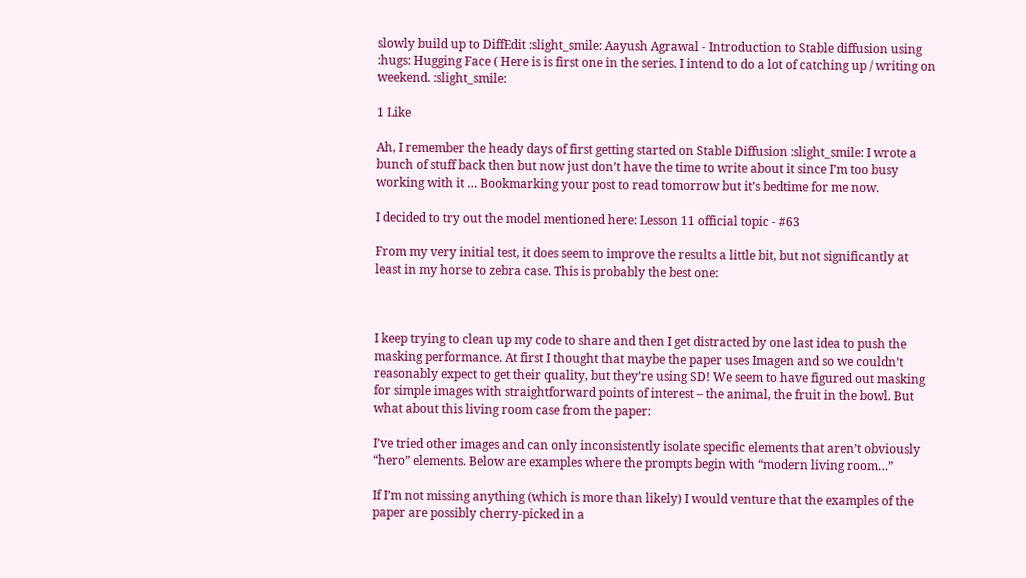slowly build up to DiffEdit :slight_smile: Aayush Agrawal - Introduction to Stable diffusion using :hugs: Hugging Face ( Here is is first one in the series. I intend to do a lot of catching up / writing on weekend. :slight_smile:

1 Like

Ah, I remember the heady days of first getting started on Stable Diffusion :slight_smile: I wrote a bunch of stuff back then but now just don’t have the time to write about it since I’m too busy working with it … Bookmarking your post to read tomorrow but it’s bedtime for me now.

I decided to try out the model mentioned here: Lesson 11 official topic - #63

From my very initial test, it does seem to improve the results a little bit, but not significantly at least in my horse to zebra case. This is probably the best one:



I keep trying to clean up my code to share and then I get distracted by one last idea to push the masking performance. At first I thought that maybe the paper uses Imagen and so we couldn’t reasonably expect to get their quality, but they’re using SD! We seem to have figured out masking for simple images with straightforward points of interest – the animal, the fruit in the bowl. But what about this living room case from the paper:

I’ve tried other images and can only inconsistently isolate specific elements that aren’t obviously “hero” elements. Below are examples where the prompts begin with “modern living room…”

If I’m not missing anything (which is more than likely) I would venture that the examples of the paper are possibly cherry-picked in a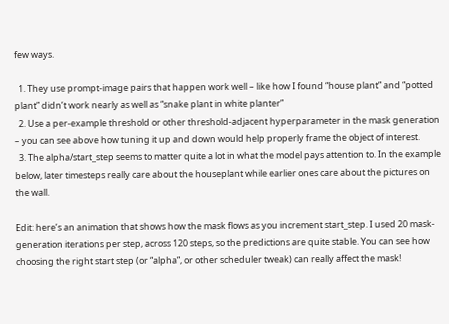few ways.

  1. They use prompt-image pairs that happen work well – like how I found “house plant” and “potted plant” didn’t work nearly as well as “snake plant in white planter”
  2. Use a per-example threshold or other threshold-adjacent hyperparameter in the mask generation – you can see above how tuning it up and down would help properly frame the object of interest.
  3. The alpha/start_step seems to matter quite a lot in what the model pays attention to. In the example below, later timesteps really care about the houseplant while earlier ones care about the pictures on the wall.

Edit: here’s an animation that shows how the mask flows as you increment start_step. I used 20 mask-generation iterations per step, across 120 steps, so the predictions are quite stable. You can see how choosing the right start step (or “alpha”, or other scheduler tweak) can really affect the mask!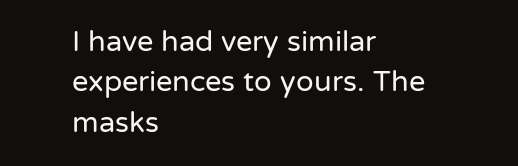I have had very similar experiences to yours. The masks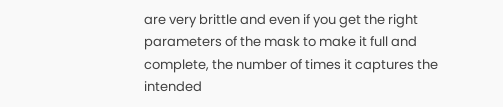are very brittle and even if you get the right parameters of the mask to make it full and complete, the number of times it captures the intended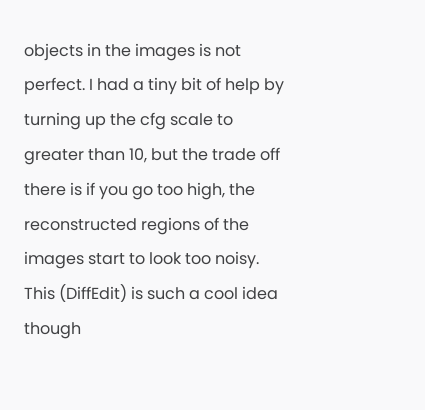objects in the images is not perfect. I had a tiny bit of help by turning up the cfg scale to greater than 10, but the trade off there is if you go too high, the reconstructed regions of the images start to look too noisy.
This (DiffEdit) is such a cool idea though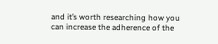and it’s worth researching how you can increase the adherence of the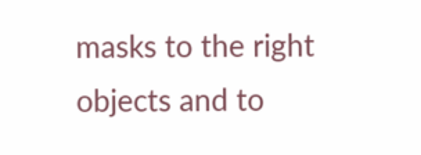masks to the right objects and to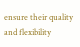ensure their quality and flexibility